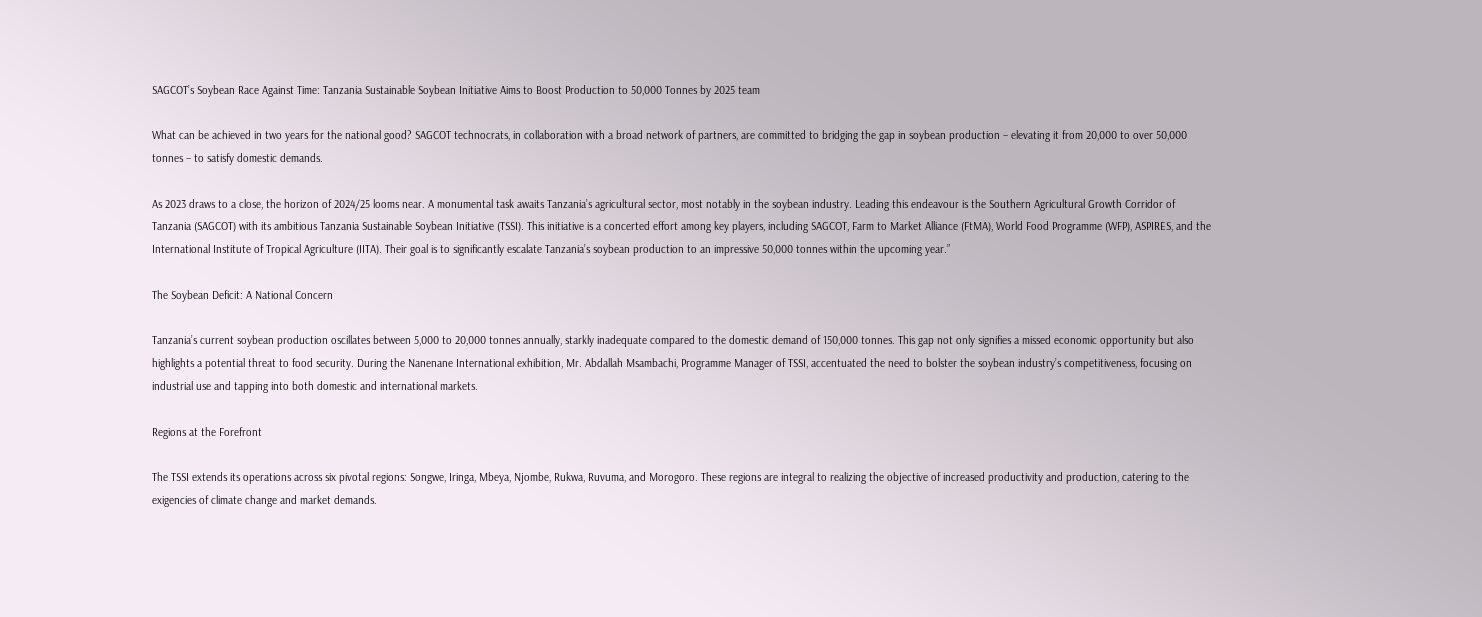SAGCOT’s Soybean Race Against Time: Tanzania Sustainable Soybean Initiative Aims to Boost Production to 50,000 Tonnes by 2025 team

What can be achieved in two years for the national good? SAGCOT technocrats, in collaboration with a broad network of partners, are committed to bridging the gap in soybean production – elevating it from 20,000 to over 50,000 tonnes – to satisfy domestic demands.

As 2023 draws to a close, the horizon of 2024/25 looms near. A monumental task awaits Tanzania’s agricultural sector, most notably in the soybean industry. Leading this endeavour is the Southern Agricultural Growth Corridor of Tanzania (SAGCOT) with its ambitious Tanzania Sustainable Soybean Initiative (TSSI). This initiative is a concerted effort among key players, including SAGCOT, Farm to Market Alliance (FtMA), World Food Programme (WFP), ASPIRES, and the International Institute of Tropical Agriculture (IITA). Their goal is to significantly escalate Tanzania’s soybean production to an impressive 50,000 tonnes within the upcoming year.”

The Soybean Deficit: A National Concern

Tanzania’s current soybean production oscillates between 5,000 to 20,000 tonnes annually, starkly inadequate compared to the domestic demand of 150,000 tonnes. This gap not only signifies a missed economic opportunity but also highlights a potential threat to food security. During the Nanenane International exhibition, Mr. Abdallah Msambachi, Programme Manager of TSSI, accentuated the need to bolster the soybean industry’s competitiveness, focusing on industrial use and tapping into both domestic and international markets.

Regions at the Forefront

The TSSI extends its operations across six pivotal regions: Songwe, Iringa, Mbeya, Njombe, Rukwa, Ruvuma, and Morogoro. These regions are integral to realizing the objective of increased productivity and production, catering to the exigencies of climate change and market demands.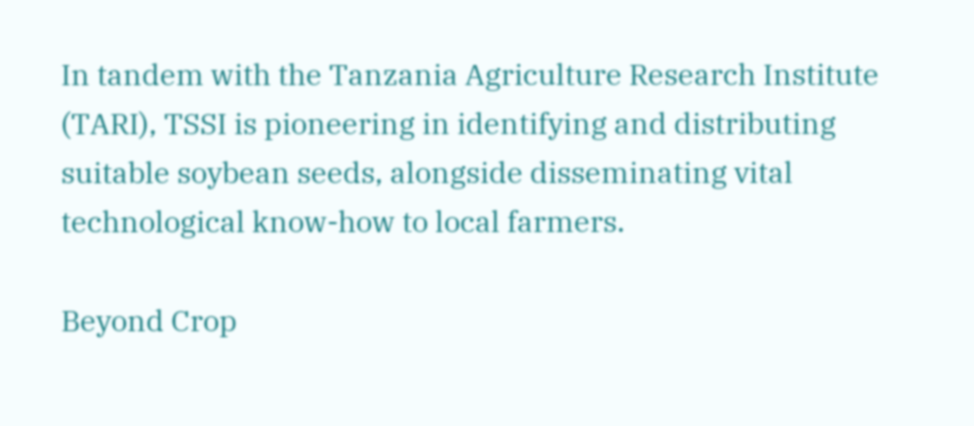In tandem with the Tanzania Agriculture Research Institute (TARI), TSSI is pioneering in identifying and distributing suitable soybean seeds, alongside disseminating vital technological know-how to local farmers.

Beyond Crop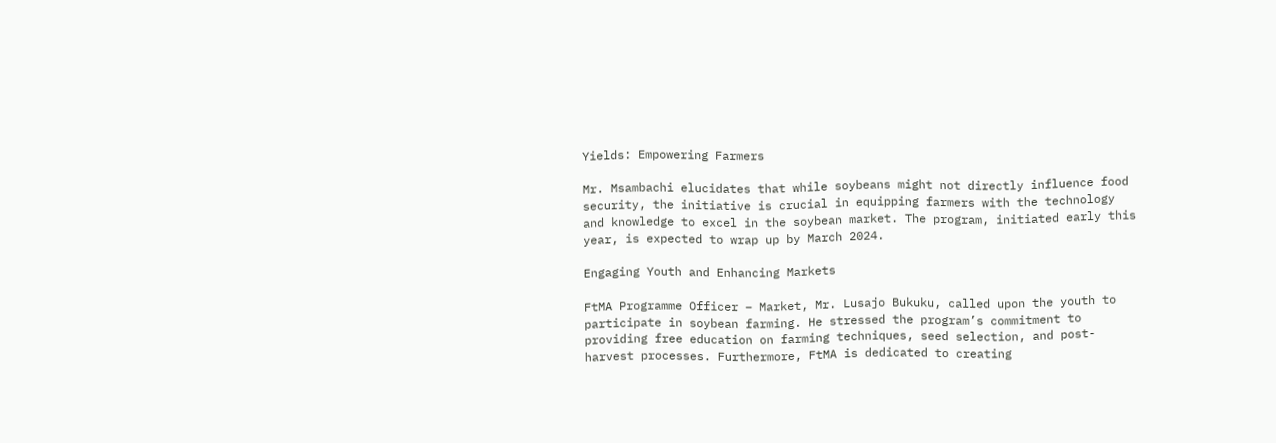Yields: Empowering Farmers

Mr. Msambachi elucidates that while soybeans might not directly influence food security, the initiative is crucial in equipping farmers with the technology and knowledge to excel in the soybean market. The program, initiated early this year, is expected to wrap up by March 2024.

Engaging Youth and Enhancing Markets

FtMA Programme Officer – Market, Mr. Lusajo Bukuku, called upon the youth to participate in soybean farming. He stressed the program’s commitment to providing free education on farming techniques, seed selection, and post-harvest processes. Furthermore, FtMA is dedicated to creating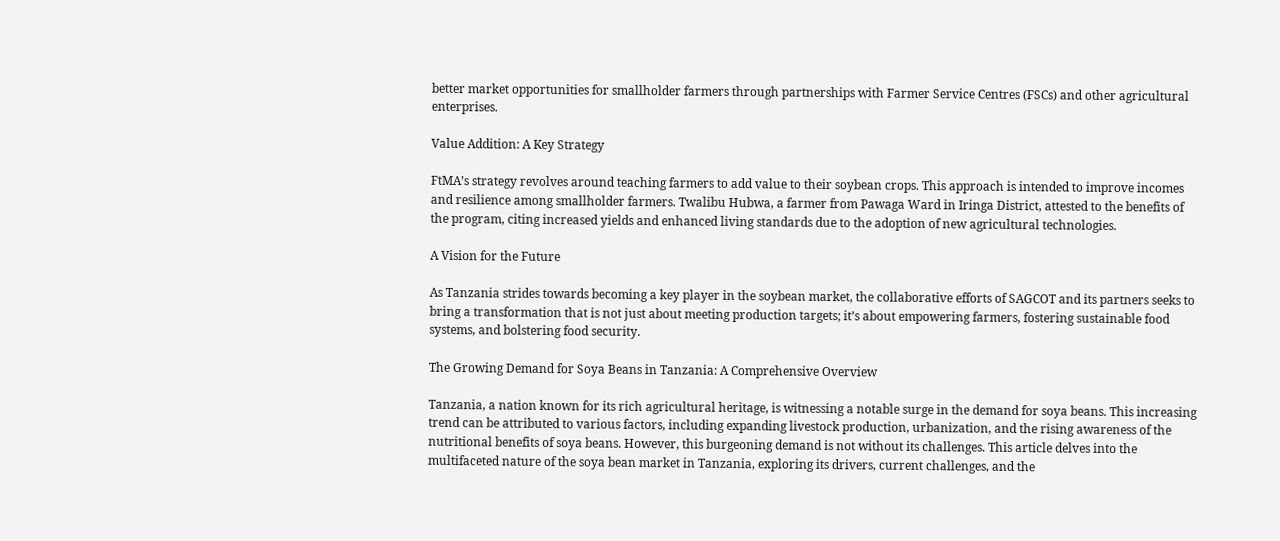better market opportunities for smallholder farmers through partnerships with Farmer Service Centres (FSCs) and other agricultural enterprises.

Value Addition: A Key Strategy

FtMA’s strategy revolves around teaching farmers to add value to their soybean crops. This approach is intended to improve incomes and resilience among smallholder farmers. Twalibu Hubwa, a farmer from Pawaga Ward in Iringa District, attested to the benefits of the program, citing increased yields and enhanced living standards due to the adoption of new agricultural technologies.

A Vision for the Future

As Tanzania strides towards becoming a key player in the soybean market, the collaborative efforts of SAGCOT and its partners seeks to bring a transformation that is not just about meeting production targets; it’s about empowering farmers, fostering sustainable food systems, and bolstering food security.

The Growing Demand for Soya Beans in Tanzania: A Comprehensive Overview

Tanzania, a nation known for its rich agricultural heritage, is witnessing a notable surge in the demand for soya beans. This increasing trend can be attributed to various factors, including expanding livestock production, urbanization, and the rising awareness of the nutritional benefits of soya beans. However, this burgeoning demand is not without its challenges. This article delves into the multifaceted nature of the soya bean market in Tanzania, exploring its drivers, current challenges, and the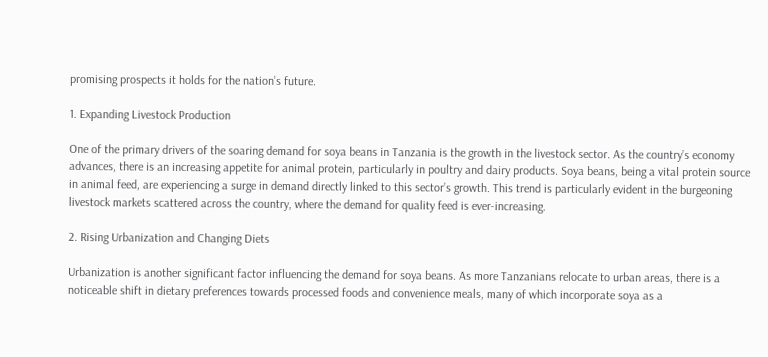promising prospects it holds for the nation’s future.

1. Expanding Livestock Production

One of the primary drivers of the soaring demand for soya beans in Tanzania is the growth in the livestock sector. As the country’s economy advances, there is an increasing appetite for animal protein, particularly in poultry and dairy products. Soya beans, being a vital protein source in animal feed, are experiencing a surge in demand directly linked to this sector’s growth. This trend is particularly evident in the burgeoning livestock markets scattered across the country, where the demand for quality feed is ever-increasing.

2. Rising Urbanization and Changing Diets

Urbanization is another significant factor influencing the demand for soya beans. As more Tanzanians relocate to urban areas, there is a noticeable shift in dietary preferences towards processed foods and convenience meals, many of which incorporate soya as a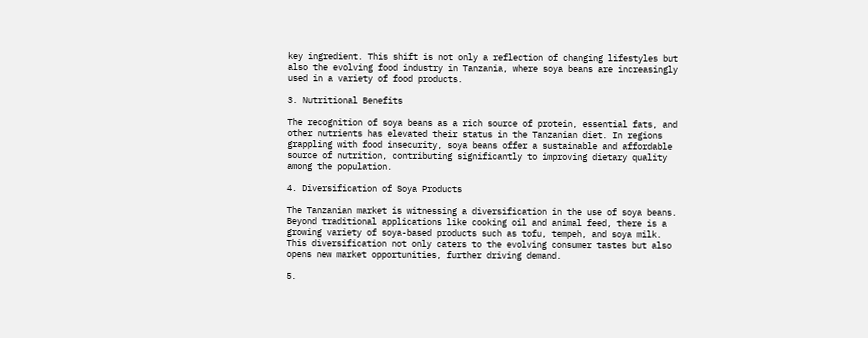key ingredient. This shift is not only a reflection of changing lifestyles but also the evolving food industry in Tanzania, where soya beans are increasingly used in a variety of food products.

3. Nutritional Benefits

The recognition of soya beans as a rich source of protein, essential fats, and other nutrients has elevated their status in the Tanzanian diet. In regions grappling with food insecurity, soya beans offer a sustainable and affordable source of nutrition, contributing significantly to improving dietary quality among the population.

4. Diversification of Soya Products

The Tanzanian market is witnessing a diversification in the use of soya beans. Beyond traditional applications like cooking oil and animal feed, there is a growing variety of soya-based products such as tofu, tempeh, and soya milk. This diversification not only caters to the evolving consumer tastes but also opens new market opportunities, further driving demand.

5.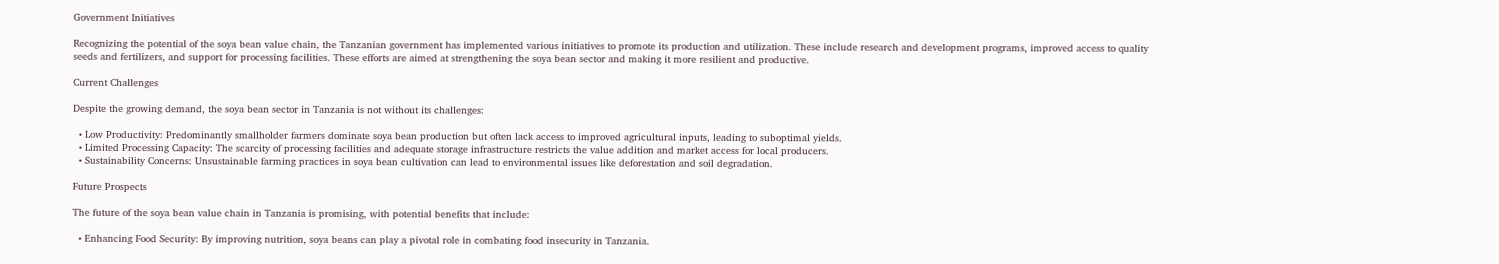Government Initiatives

Recognizing the potential of the soya bean value chain, the Tanzanian government has implemented various initiatives to promote its production and utilization. These include research and development programs, improved access to quality seeds and fertilizers, and support for processing facilities. These efforts are aimed at strengthening the soya bean sector and making it more resilient and productive.

Current Challenges

Despite the growing demand, the soya bean sector in Tanzania is not without its challenges:

  • Low Productivity: Predominantly smallholder farmers dominate soya bean production but often lack access to improved agricultural inputs, leading to suboptimal yields.
  • Limited Processing Capacity: The scarcity of processing facilities and adequate storage infrastructure restricts the value addition and market access for local producers.
  • Sustainability Concerns: Unsustainable farming practices in soya bean cultivation can lead to environmental issues like deforestation and soil degradation.

Future Prospects

The future of the soya bean value chain in Tanzania is promising, with potential benefits that include:

  • Enhancing Food Security: By improving nutrition, soya beans can play a pivotal role in combating food insecurity in Tanzania.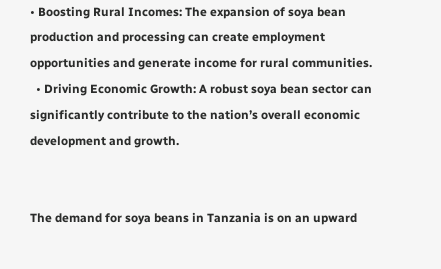• Boosting Rural Incomes: The expansion of soya bean production and processing can create employment opportunities and generate income for rural communities.
  • Driving Economic Growth: A robust soya bean sector can significantly contribute to the nation’s overall economic development and growth.


The demand for soya beans in Tanzania is on an upward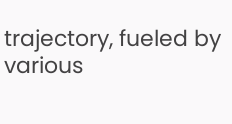trajectory, fueled by various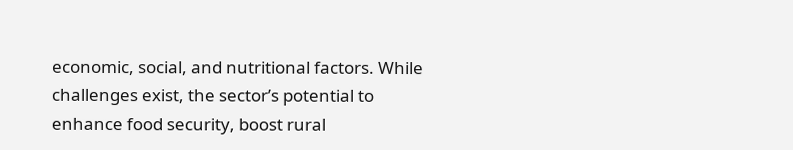economic, social, and nutritional factors. While challenges exist, the sector’s potential to enhance food security, boost rural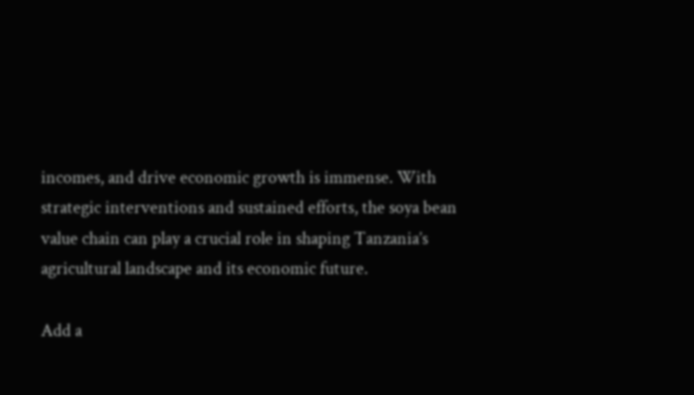incomes, and drive economic growth is immense. With strategic interventions and sustained efforts, the soya bean value chain can play a crucial role in shaping Tanzania’s agricultural landscape and its economic future.

Add a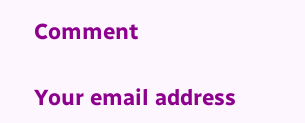Comment

Your email address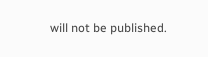will not be published.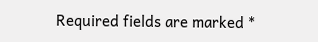Required fields are marked *